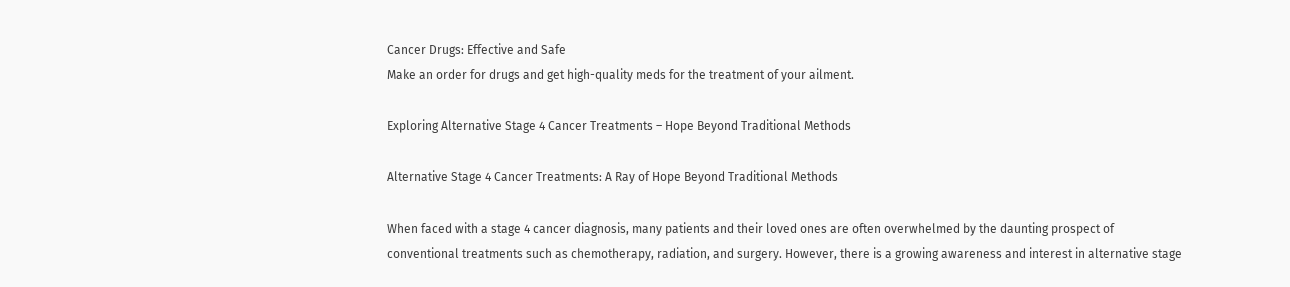Cancer Drugs: Effective and Safe
Make an order for drugs and get high-quality meds for the treatment of your ailment.

Exploring Alternative Stage 4 Cancer Treatments – Hope Beyond Traditional Methods

Alternative Stage 4 Cancer Treatments: A Ray of Hope Beyond Traditional Methods

When faced with a stage 4 cancer diagnosis, many patients and their loved ones are often overwhelmed by the daunting prospect of conventional treatments such as chemotherapy, radiation, and surgery. However, there is a growing awareness and interest in alternative stage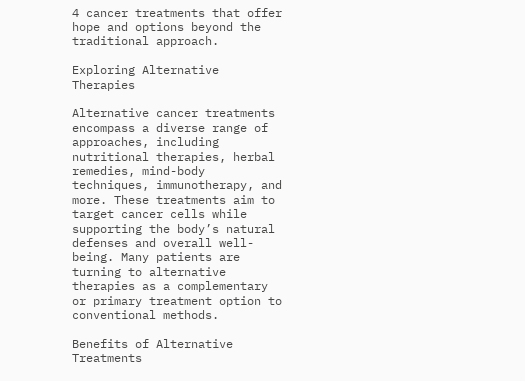4 cancer treatments that offer hope and options beyond the traditional approach.

Exploring Alternative Therapies

Alternative cancer treatments encompass a diverse range of approaches, including nutritional therapies, herbal remedies, mind-body techniques, immunotherapy, and more. These treatments aim to target cancer cells while supporting the body’s natural defenses and overall well-being. Many patients are turning to alternative therapies as a complementary or primary treatment option to conventional methods.

Benefits of Alternative Treatments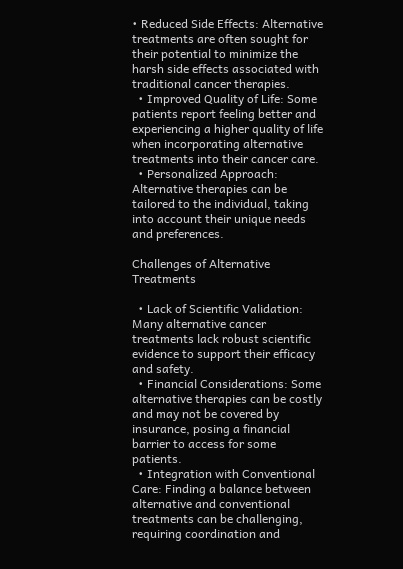• Reduced Side Effects: Alternative treatments are often sought for their potential to minimize the harsh side effects associated with traditional cancer therapies.
  • Improved Quality of Life: Some patients report feeling better and experiencing a higher quality of life when incorporating alternative treatments into their cancer care.
  • Personalized Approach: Alternative therapies can be tailored to the individual, taking into account their unique needs and preferences.

Challenges of Alternative Treatments

  • Lack of Scientific Validation: Many alternative cancer treatments lack robust scientific evidence to support their efficacy and safety.
  • Financial Considerations: Some alternative therapies can be costly and may not be covered by insurance, posing a financial barrier to access for some patients.
  • Integration with Conventional Care: Finding a balance between alternative and conventional treatments can be challenging, requiring coordination and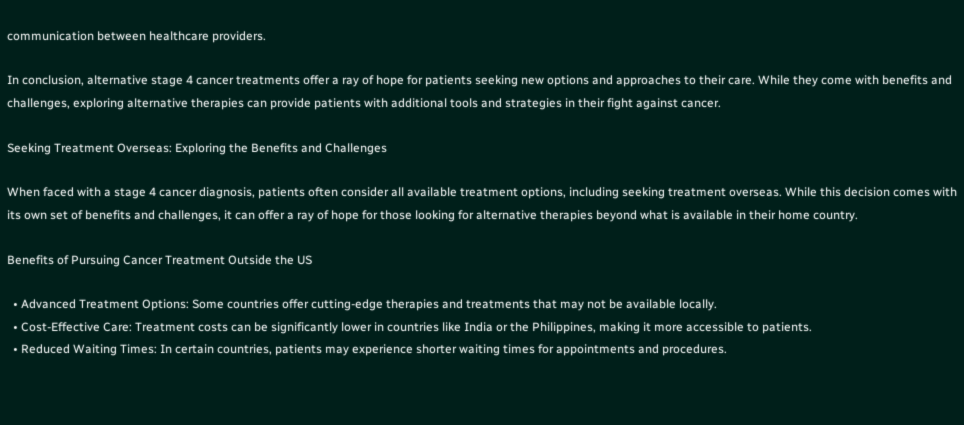communication between healthcare providers.

In conclusion, alternative stage 4 cancer treatments offer a ray of hope for patients seeking new options and approaches to their care. While they come with benefits and challenges, exploring alternative therapies can provide patients with additional tools and strategies in their fight against cancer.

Seeking Treatment Overseas: Exploring the Benefits and Challenges

When faced with a stage 4 cancer diagnosis, patients often consider all available treatment options, including seeking treatment overseas. While this decision comes with its own set of benefits and challenges, it can offer a ray of hope for those looking for alternative therapies beyond what is available in their home country.

Benefits of Pursuing Cancer Treatment Outside the US

  • Advanced Treatment Options: Some countries offer cutting-edge therapies and treatments that may not be available locally.
  • Cost-Effective Care: Treatment costs can be significantly lower in countries like India or the Philippines, making it more accessible to patients.
  • Reduced Waiting Times: In certain countries, patients may experience shorter waiting times for appointments and procedures.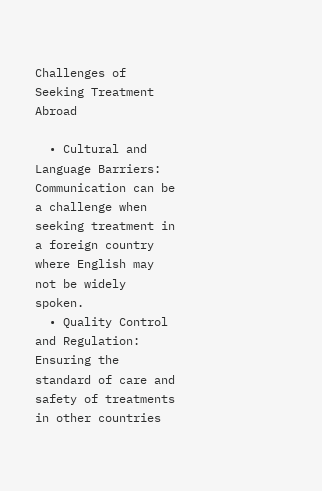Challenges of Seeking Treatment Abroad

  • Cultural and Language Barriers: Communication can be a challenge when seeking treatment in a foreign country where English may not be widely spoken.
  • Quality Control and Regulation: Ensuring the standard of care and safety of treatments in other countries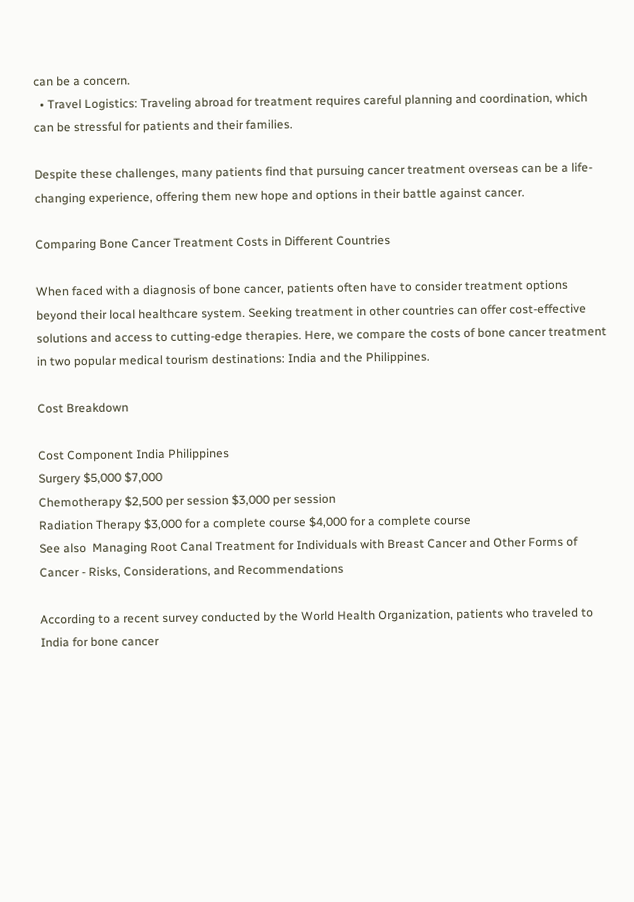can be a concern.
  • Travel Logistics: Traveling abroad for treatment requires careful planning and coordination, which can be stressful for patients and their families.

Despite these challenges, many patients find that pursuing cancer treatment overseas can be a life-changing experience, offering them new hope and options in their battle against cancer.

Comparing Bone Cancer Treatment Costs in Different Countries

When faced with a diagnosis of bone cancer, patients often have to consider treatment options beyond their local healthcare system. Seeking treatment in other countries can offer cost-effective solutions and access to cutting-edge therapies. Here, we compare the costs of bone cancer treatment in two popular medical tourism destinations: India and the Philippines.

Cost Breakdown

Cost Component India Philippines
Surgery $5,000 $7,000
Chemotherapy $2,500 per session $3,000 per session
Radiation Therapy $3,000 for a complete course $4,000 for a complete course
See also  Managing Root Canal Treatment for Individuals with Breast Cancer and Other Forms of Cancer - Risks, Considerations, and Recommendations

According to a recent survey conducted by the World Health Organization, patients who traveled to India for bone cancer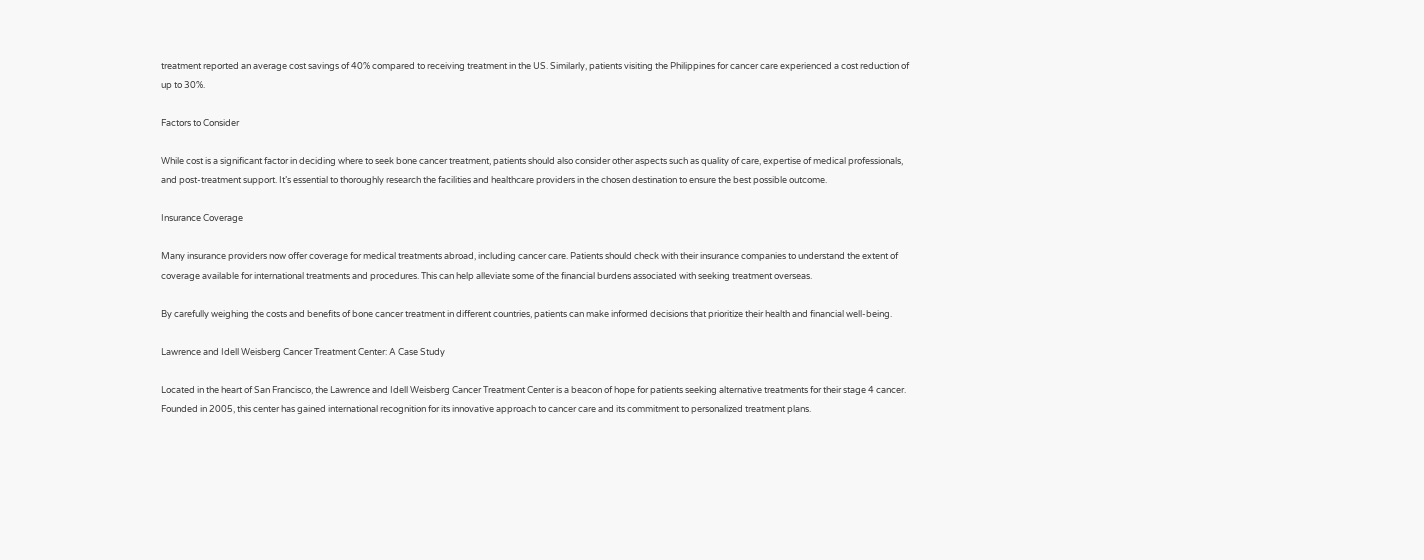treatment reported an average cost savings of 40% compared to receiving treatment in the US. Similarly, patients visiting the Philippines for cancer care experienced a cost reduction of up to 30%.

Factors to Consider

While cost is a significant factor in deciding where to seek bone cancer treatment, patients should also consider other aspects such as quality of care, expertise of medical professionals, and post-treatment support. It’s essential to thoroughly research the facilities and healthcare providers in the chosen destination to ensure the best possible outcome.

Insurance Coverage

Many insurance providers now offer coverage for medical treatments abroad, including cancer care. Patients should check with their insurance companies to understand the extent of coverage available for international treatments and procedures. This can help alleviate some of the financial burdens associated with seeking treatment overseas.

By carefully weighing the costs and benefits of bone cancer treatment in different countries, patients can make informed decisions that prioritize their health and financial well-being.

Lawrence and Idell Weisberg Cancer Treatment Center: A Case Study

Located in the heart of San Francisco, the Lawrence and Idell Weisberg Cancer Treatment Center is a beacon of hope for patients seeking alternative treatments for their stage 4 cancer. Founded in 2005, this center has gained international recognition for its innovative approach to cancer care and its commitment to personalized treatment plans.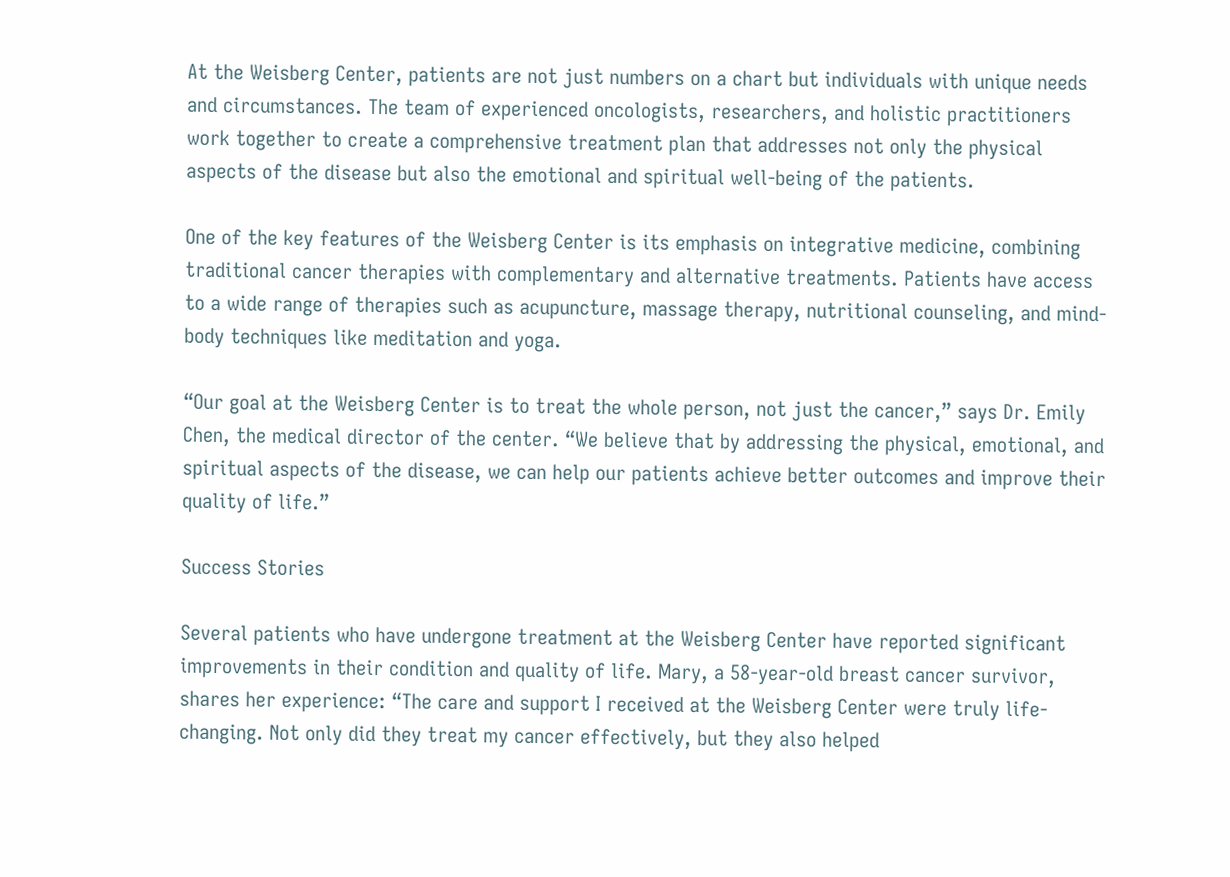At the Weisberg Center, patients are not just numbers on a chart but individuals with unique needs and circumstances. The team of experienced oncologists, researchers, and holistic practitioners work together to create a comprehensive treatment plan that addresses not only the physical aspects of the disease but also the emotional and spiritual well-being of the patients.

One of the key features of the Weisberg Center is its emphasis on integrative medicine, combining traditional cancer therapies with complementary and alternative treatments. Patients have access to a wide range of therapies such as acupuncture, massage therapy, nutritional counseling, and mind-body techniques like meditation and yoga.

“Our goal at the Weisberg Center is to treat the whole person, not just the cancer,” says Dr. Emily Chen, the medical director of the center. “We believe that by addressing the physical, emotional, and spiritual aspects of the disease, we can help our patients achieve better outcomes and improve their quality of life.”

Success Stories

Several patients who have undergone treatment at the Weisberg Center have reported significant improvements in their condition and quality of life. Mary, a 58-year-old breast cancer survivor, shares her experience: “The care and support I received at the Weisberg Center were truly life-changing. Not only did they treat my cancer effectively, but they also helped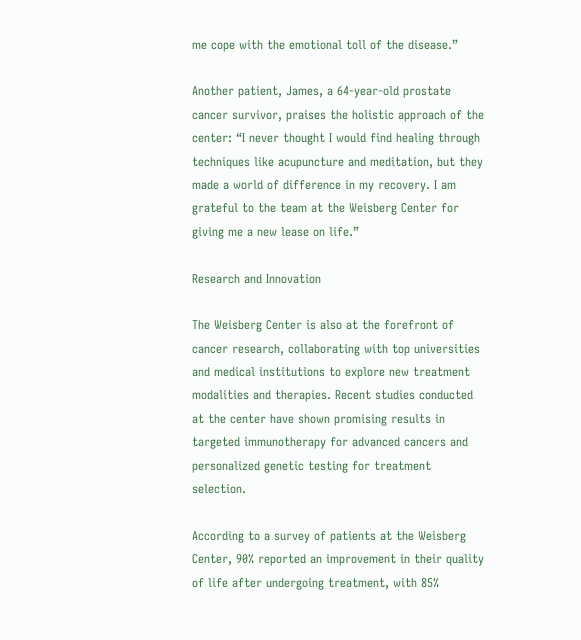me cope with the emotional toll of the disease.”

Another patient, James, a 64-year-old prostate cancer survivor, praises the holistic approach of the center: “I never thought I would find healing through techniques like acupuncture and meditation, but they made a world of difference in my recovery. I am grateful to the team at the Weisberg Center for giving me a new lease on life.”

Research and Innovation

The Weisberg Center is also at the forefront of cancer research, collaborating with top universities and medical institutions to explore new treatment modalities and therapies. Recent studies conducted at the center have shown promising results in targeted immunotherapy for advanced cancers and personalized genetic testing for treatment selection.

According to a survey of patients at the Weisberg Center, 90% reported an improvement in their quality of life after undergoing treatment, with 85%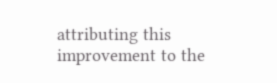attributing this improvement to the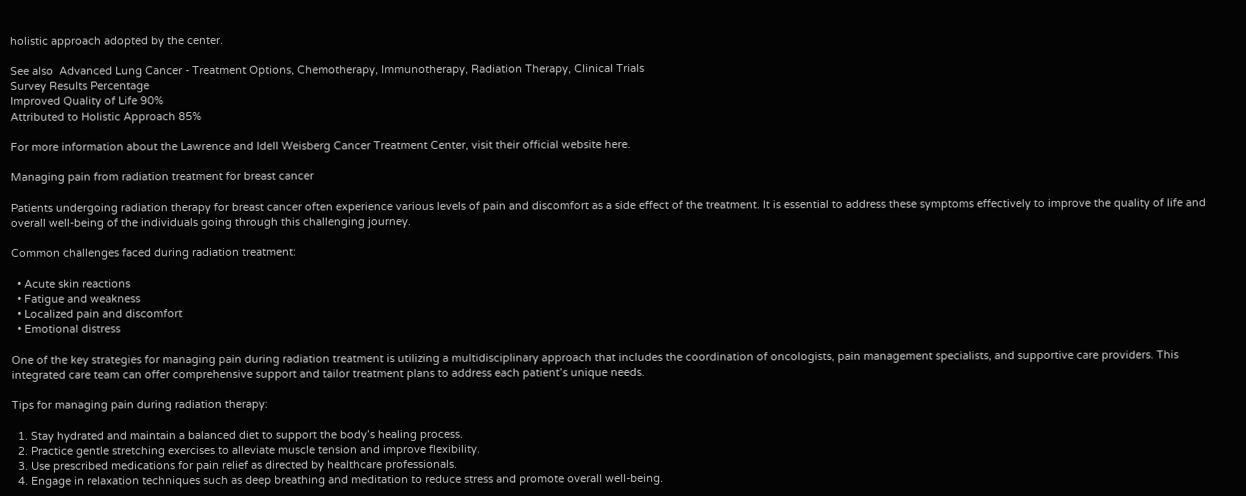holistic approach adopted by the center.

See also  Advanced Lung Cancer - Treatment Options, Chemotherapy, Immunotherapy, Radiation Therapy, Clinical Trials
Survey Results Percentage
Improved Quality of Life 90%
Attributed to Holistic Approach 85%

For more information about the Lawrence and Idell Weisberg Cancer Treatment Center, visit their official website here.

Managing pain from radiation treatment for breast cancer

Patients undergoing radiation therapy for breast cancer often experience various levels of pain and discomfort as a side effect of the treatment. It is essential to address these symptoms effectively to improve the quality of life and overall well-being of the individuals going through this challenging journey.

Common challenges faced during radiation treatment:

  • Acute skin reactions
  • Fatigue and weakness
  • Localized pain and discomfort
  • Emotional distress

One of the key strategies for managing pain during radiation treatment is utilizing a multidisciplinary approach that includes the coordination of oncologists, pain management specialists, and supportive care providers. This integrated care team can offer comprehensive support and tailor treatment plans to address each patient’s unique needs.

Tips for managing pain during radiation therapy:

  1. Stay hydrated and maintain a balanced diet to support the body’s healing process.
  2. Practice gentle stretching exercises to alleviate muscle tension and improve flexibility.
  3. Use prescribed medications for pain relief as directed by healthcare professionals.
  4. Engage in relaxation techniques such as deep breathing and meditation to reduce stress and promote overall well-being.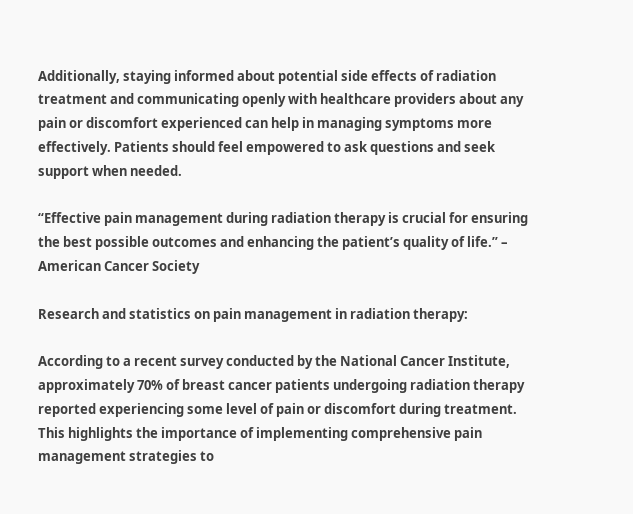Additionally, staying informed about potential side effects of radiation treatment and communicating openly with healthcare providers about any pain or discomfort experienced can help in managing symptoms more effectively. Patients should feel empowered to ask questions and seek support when needed.

“Effective pain management during radiation therapy is crucial for ensuring the best possible outcomes and enhancing the patient’s quality of life.” – American Cancer Society

Research and statistics on pain management in radiation therapy:

According to a recent survey conducted by the National Cancer Institute, approximately 70% of breast cancer patients undergoing radiation therapy reported experiencing some level of pain or discomfort during treatment. This highlights the importance of implementing comprehensive pain management strategies to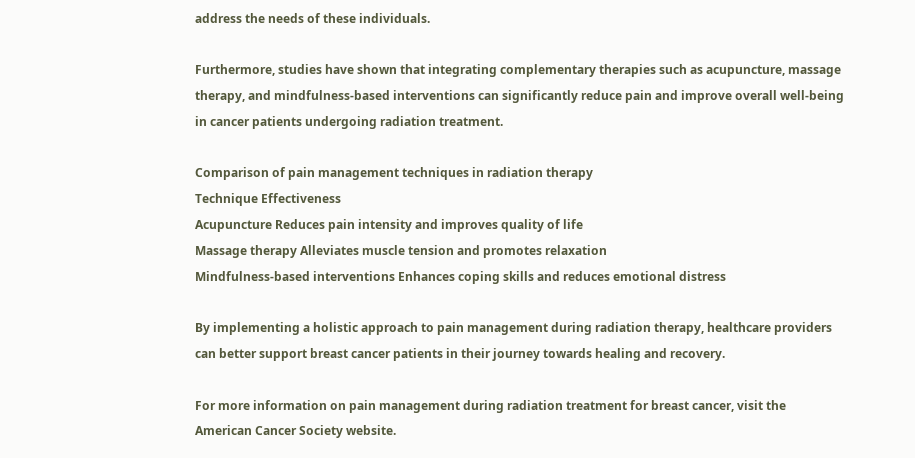address the needs of these individuals.

Furthermore, studies have shown that integrating complementary therapies such as acupuncture, massage therapy, and mindfulness-based interventions can significantly reduce pain and improve overall well-being in cancer patients undergoing radiation treatment.

Comparison of pain management techniques in radiation therapy
Technique Effectiveness
Acupuncture Reduces pain intensity and improves quality of life
Massage therapy Alleviates muscle tension and promotes relaxation
Mindfulness-based interventions Enhances coping skills and reduces emotional distress

By implementing a holistic approach to pain management during radiation therapy, healthcare providers can better support breast cancer patients in their journey towards healing and recovery.

For more information on pain management during radiation treatment for breast cancer, visit the American Cancer Society website.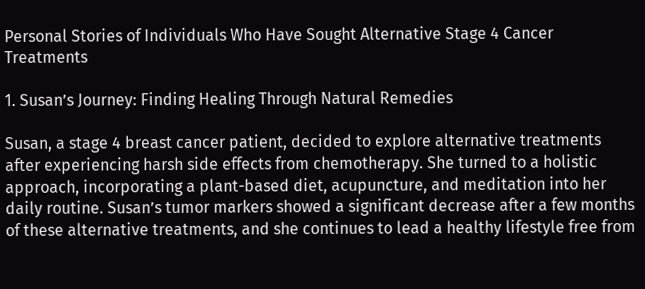Personal Stories of Individuals Who Have Sought Alternative Stage 4 Cancer Treatments

1. Susan’s Journey: Finding Healing Through Natural Remedies

Susan, a stage 4 breast cancer patient, decided to explore alternative treatments after experiencing harsh side effects from chemotherapy. She turned to a holistic approach, incorporating a plant-based diet, acupuncture, and meditation into her daily routine. Susan’s tumor markers showed a significant decrease after a few months of these alternative treatments, and she continues to lead a healthy lifestyle free from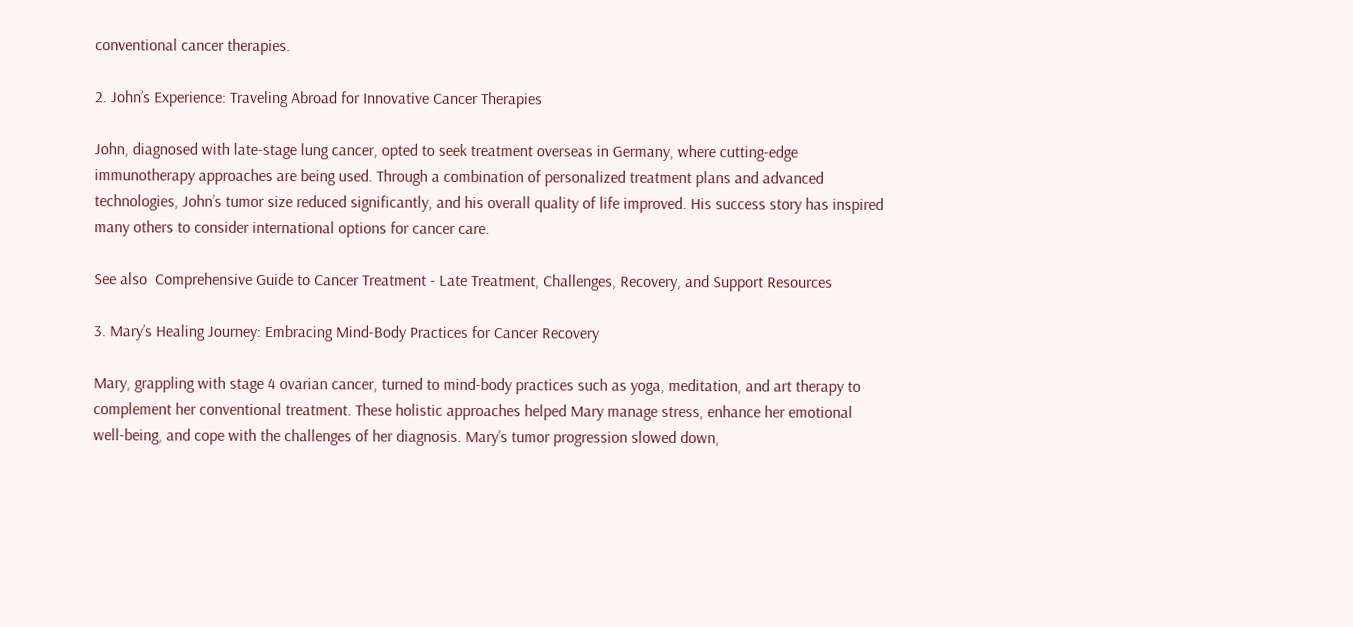conventional cancer therapies.

2. John’s Experience: Traveling Abroad for Innovative Cancer Therapies

John, diagnosed with late-stage lung cancer, opted to seek treatment overseas in Germany, where cutting-edge immunotherapy approaches are being used. Through a combination of personalized treatment plans and advanced technologies, John’s tumor size reduced significantly, and his overall quality of life improved. His success story has inspired many others to consider international options for cancer care.

See also  Comprehensive Guide to Cancer Treatment - Late Treatment, Challenges, Recovery, and Support Resources

3. Mary’s Healing Journey: Embracing Mind-Body Practices for Cancer Recovery

Mary, grappling with stage 4 ovarian cancer, turned to mind-body practices such as yoga, meditation, and art therapy to complement her conventional treatment. These holistic approaches helped Mary manage stress, enhance her emotional well-being, and cope with the challenges of her diagnosis. Mary’s tumor progression slowed down,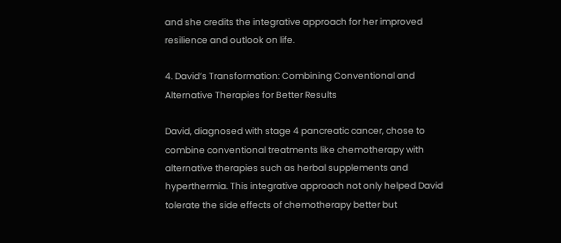and she credits the integrative approach for her improved resilience and outlook on life.

4. David’s Transformation: Combining Conventional and Alternative Therapies for Better Results

David, diagnosed with stage 4 pancreatic cancer, chose to combine conventional treatments like chemotherapy with alternative therapies such as herbal supplements and hyperthermia. This integrative approach not only helped David tolerate the side effects of chemotherapy better but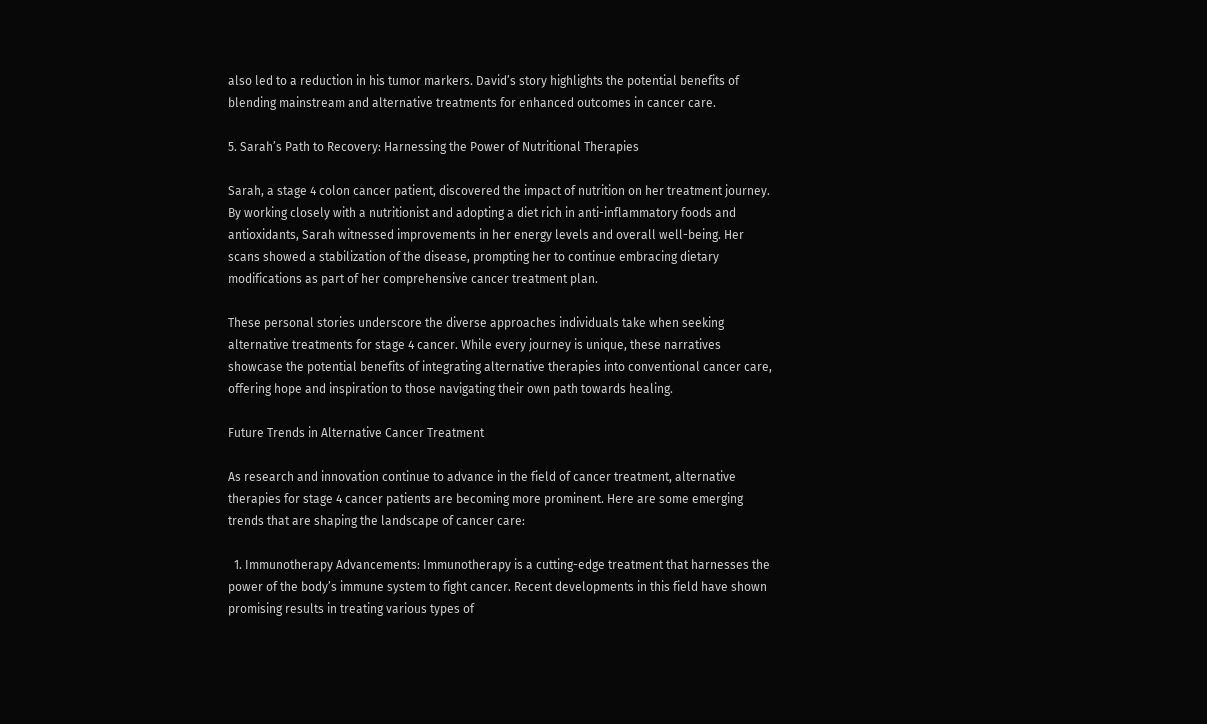also led to a reduction in his tumor markers. David’s story highlights the potential benefits of blending mainstream and alternative treatments for enhanced outcomes in cancer care.

5. Sarah’s Path to Recovery: Harnessing the Power of Nutritional Therapies

Sarah, a stage 4 colon cancer patient, discovered the impact of nutrition on her treatment journey. By working closely with a nutritionist and adopting a diet rich in anti-inflammatory foods and antioxidants, Sarah witnessed improvements in her energy levels and overall well-being. Her scans showed a stabilization of the disease, prompting her to continue embracing dietary modifications as part of her comprehensive cancer treatment plan.

These personal stories underscore the diverse approaches individuals take when seeking alternative treatments for stage 4 cancer. While every journey is unique, these narratives showcase the potential benefits of integrating alternative therapies into conventional cancer care, offering hope and inspiration to those navigating their own path towards healing.

Future Trends in Alternative Cancer Treatment

As research and innovation continue to advance in the field of cancer treatment, alternative therapies for stage 4 cancer patients are becoming more prominent. Here are some emerging trends that are shaping the landscape of cancer care:

  1. Immunotherapy Advancements: Immunotherapy is a cutting-edge treatment that harnesses the power of the body’s immune system to fight cancer. Recent developments in this field have shown promising results in treating various types of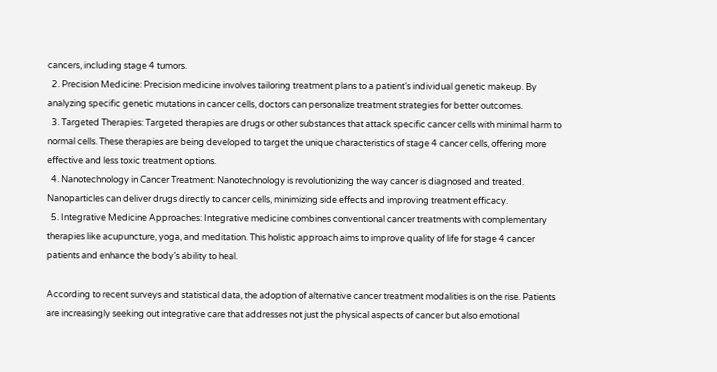cancers, including stage 4 tumors.
  2. Precision Medicine: Precision medicine involves tailoring treatment plans to a patient’s individual genetic makeup. By analyzing specific genetic mutations in cancer cells, doctors can personalize treatment strategies for better outcomes.
  3. Targeted Therapies: Targeted therapies are drugs or other substances that attack specific cancer cells with minimal harm to normal cells. These therapies are being developed to target the unique characteristics of stage 4 cancer cells, offering more effective and less toxic treatment options.
  4. Nanotechnology in Cancer Treatment: Nanotechnology is revolutionizing the way cancer is diagnosed and treated. Nanoparticles can deliver drugs directly to cancer cells, minimizing side effects and improving treatment efficacy.
  5. Integrative Medicine Approaches: Integrative medicine combines conventional cancer treatments with complementary therapies like acupuncture, yoga, and meditation. This holistic approach aims to improve quality of life for stage 4 cancer patients and enhance the body’s ability to heal.

According to recent surveys and statistical data, the adoption of alternative cancer treatment modalities is on the rise. Patients are increasingly seeking out integrative care that addresses not just the physical aspects of cancer but also emotional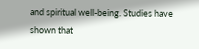and spiritual well-being. Studies have shown that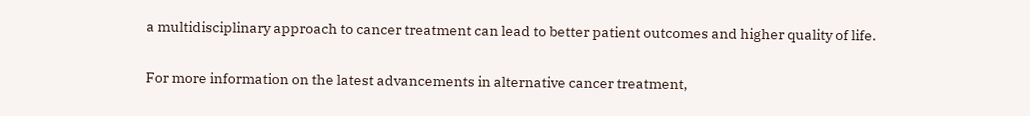a multidisciplinary approach to cancer treatment can lead to better patient outcomes and higher quality of life.

For more information on the latest advancements in alternative cancer treatment,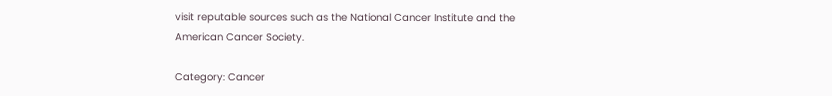visit reputable sources such as the National Cancer Institute and the American Cancer Society.

Category: Cancer